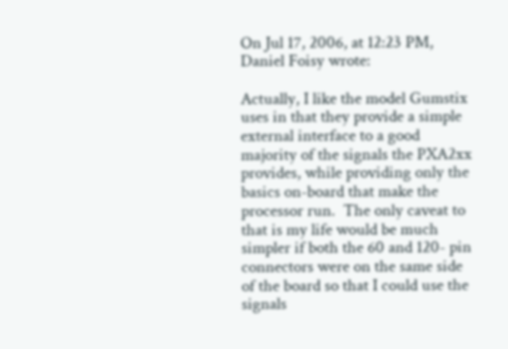On Jul 17, 2006, at 12:23 PM, Daniel Foisy wrote:

Actually, I like the model Gumstix uses in that they provide a simple external interface to a good majority of the signals the PXA2xx provides, while providing only the basics on-board that make the processor run.  The only caveat to that is my life would be much simpler if both the 60 and 120- pin connectors were on the same side of the board so that I could use the signals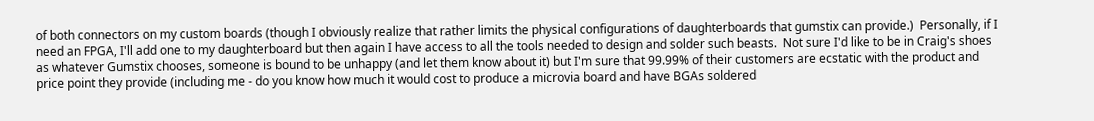of both connectors on my custom boards (though I obviously realize that rather limits the physical configurations of daughterboards that gumstix can provide.)  Personally, if I need an FPGA, I'll add one to my daughterboard but then again I have access to all the tools needed to design and solder such beasts.  Not sure I'd like to be in Craig's shoes as whatever Gumstix chooses, someone is bound to be unhappy (and let them know about it) but I'm sure that 99.99% of their customers are ecstatic with the product and price point they provide (including me - do you know how much it would cost to produce a microvia board and have BGAs soldered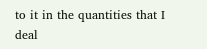to it in the quantities that I deal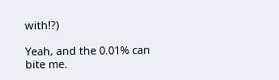with!?)

Yeah, and the 0.01% can bite me.